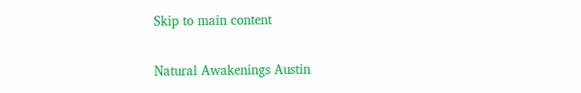Skip to main content

Natural Awakenings Austin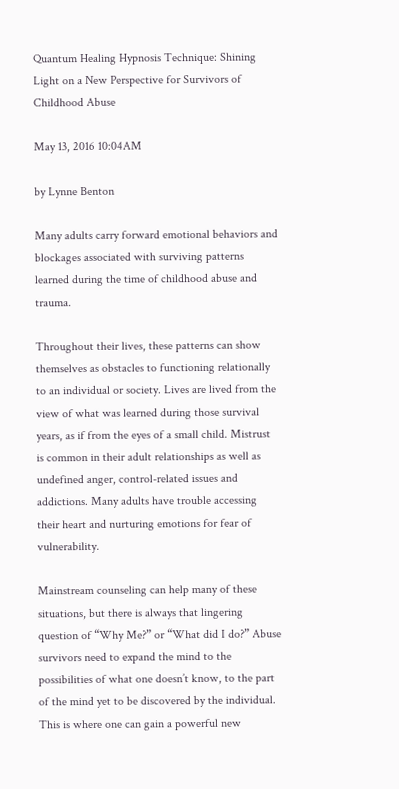Quantum Healing Hypnosis Technique: Shining Light on a New Perspective for Survivors of Childhood Abuse

May 13, 2016 10:04AM

by Lynne Benton

Many adults carry forward emotional behaviors and blockages associated with surviving patterns learned during the time of childhood abuse and trauma.

Throughout their lives, these patterns can show themselves as obstacles to functioning relationally to an individual or society. Lives are lived from the view of what was learned during those survival years, as if from the eyes of a small child. Mistrust is common in their adult relationships as well as undefined anger, control-related issues and addictions. Many adults have trouble accessing their heart and nurturing emotions for fear of vulnerability.

Mainstream counseling can help many of these situations, but there is always that lingering question of “Why Me?” or “What did I do?” Abuse survivors need to expand the mind to the possibilities of what one doesn’t know, to the part of the mind yet to be discovered by the individual. This is where one can gain a powerful new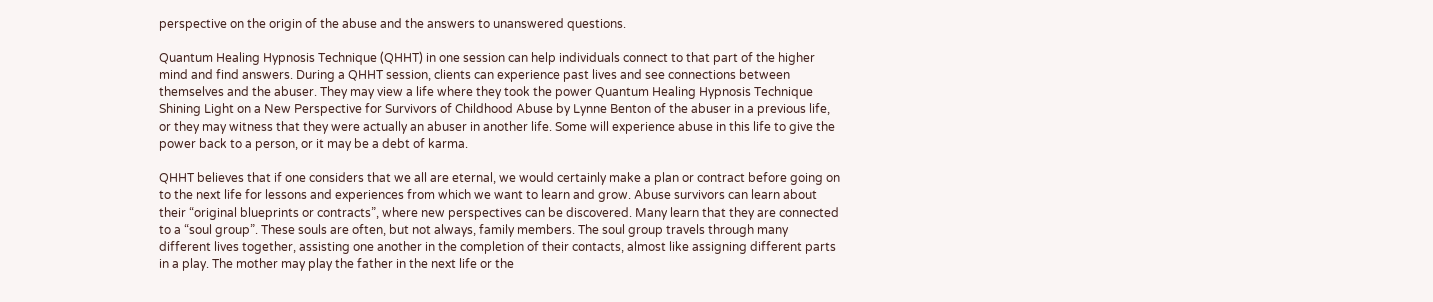perspective on the origin of the abuse and the answers to unanswered questions.

Quantum Healing Hypnosis Technique (QHHT) in one session can help individuals connect to that part of the higher mind and find answers. During a QHHT session, clients can experience past lives and see connections between themselves and the abuser. They may view a life where they took the power Quantum Healing Hypnosis Technique Shining Light on a New Perspective for Survivors of Childhood Abuse by Lynne Benton of the abuser in a previous life, or they may witness that they were actually an abuser in another life. Some will experience abuse in this life to give the power back to a person, or it may be a debt of karma.

QHHT believes that if one considers that we all are eternal, we would certainly make a plan or contract before going on to the next life for lessons and experiences from which we want to learn and grow. Abuse survivors can learn about their “original blueprints or contracts”, where new perspectives can be discovered. Many learn that they are connected to a “soul group”. These souls are often, but not always, family members. The soul group travels through many different lives together, assisting one another in the completion of their contacts, almost like assigning different parts in a play. The mother may play the father in the next life or the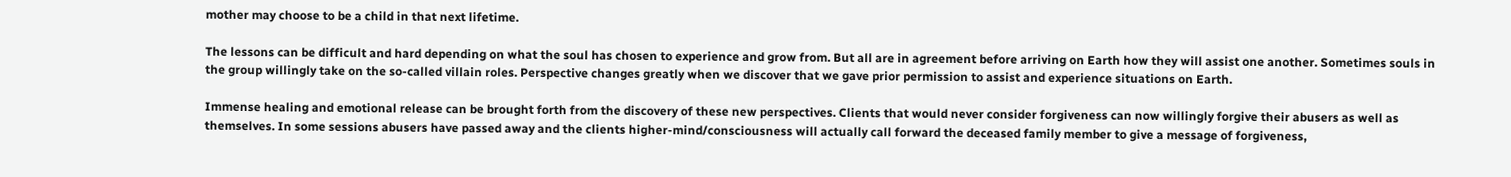mother may choose to be a child in that next lifetime.

The lessons can be difficult and hard depending on what the soul has chosen to experience and grow from. But all are in agreement before arriving on Earth how they will assist one another. Sometimes souls in the group willingly take on the so-called villain roles. Perspective changes greatly when we discover that we gave prior permission to assist and experience situations on Earth.

Immense healing and emotional release can be brought forth from the discovery of these new perspectives. Clients that would never consider forgiveness can now willingly forgive their abusers as well as themselves. In some sessions abusers have passed away and the clients higher-mind/consciousness will actually call forward the deceased family member to give a message of forgiveness,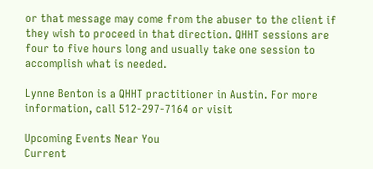or that message may come from the abuser to the client if they wish to proceed in that direction. QHHT sessions are four to five hours long and usually take one session to accomplish what is needed.

Lynne Benton is a QHHT practitioner in Austin. For more information, call 512-297-7164 or visit

Upcoming Events Near You
Current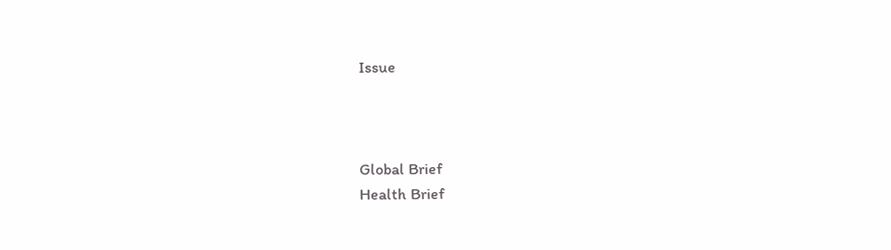Issue



Global Brief
Health Brief